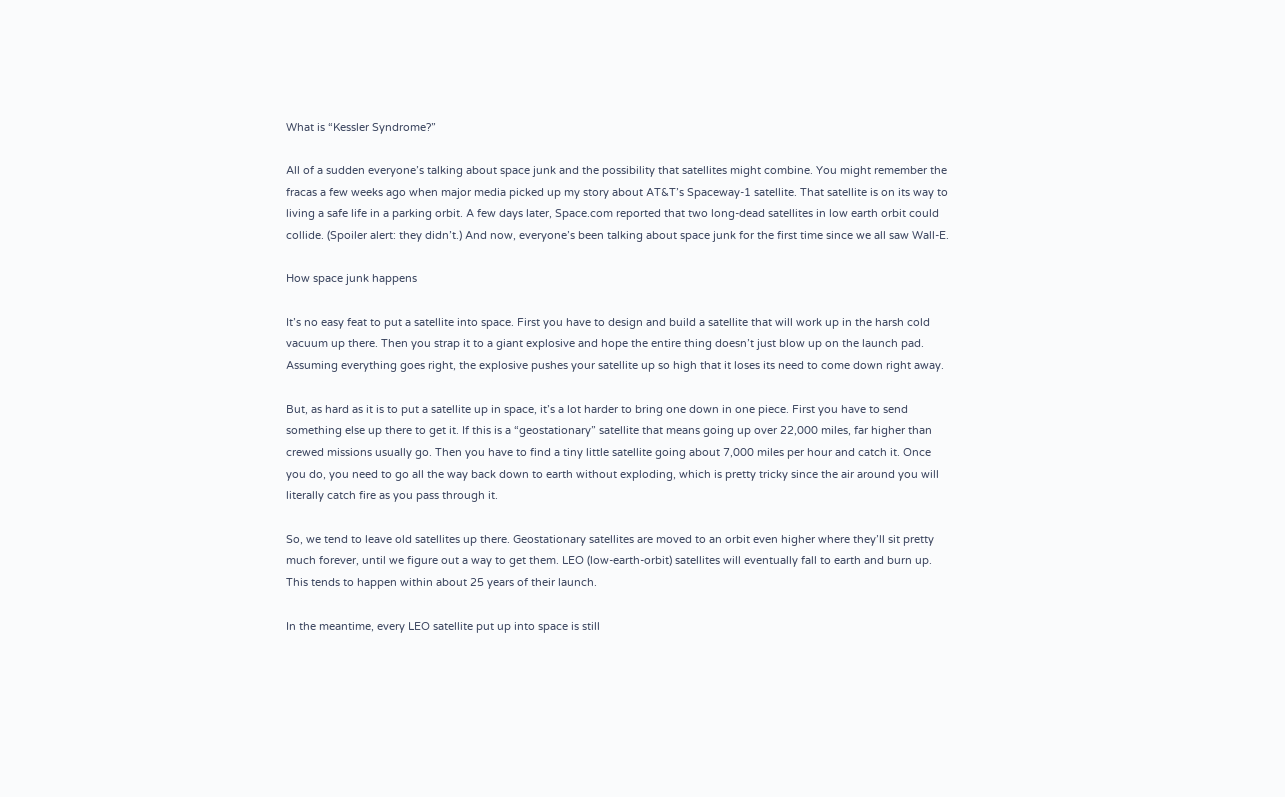What is “Kessler Syndrome?”

All of a sudden everyone’s talking about space junk and the possibility that satellites might combine. You might remember the fracas a few weeks ago when major media picked up my story about AT&T’s Spaceway-1 satellite. That satellite is on its way to living a safe life in a parking orbit. A few days later, Space.com reported that two long-dead satellites in low earth orbit could collide. (Spoiler alert: they didn’t.) And now, everyone’s been talking about space junk for the first time since we all saw Wall-E.

How space junk happens

It’s no easy feat to put a satellite into space. First you have to design and build a satellite that will work up in the harsh cold vacuum up there. Then you strap it to a giant explosive and hope the entire thing doesn’t just blow up on the launch pad. Assuming everything goes right, the explosive pushes your satellite up so high that it loses its need to come down right away.

But, as hard as it is to put a satellite up in space, it’s a lot harder to bring one down in one piece. First you have to send something else up there to get it. If this is a “geostationary” satellite that means going up over 22,000 miles, far higher than crewed missions usually go. Then you have to find a tiny little satellite going about 7,000 miles per hour and catch it. Once you do, you need to go all the way back down to earth without exploding, which is pretty tricky since the air around you will literally catch fire as you pass through it.

So, we tend to leave old satellites up there. Geostationary satellites are moved to an orbit even higher where they’ll sit pretty much forever, until we figure out a way to get them. LEO (low-earth-orbit) satellites will eventually fall to earth and burn up. This tends to happen within about 25 years of their launch.

In the meantime, every LEO satellite put up into space is still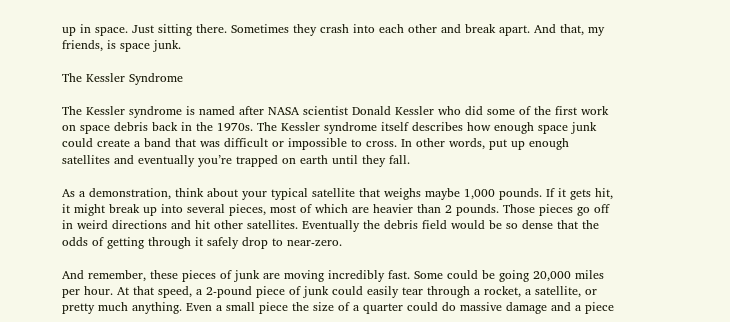up in space. Just sitting there. Sometimes they crash into each other and break apart. And that, my friends, is space junk.

The Kessler Syndrome

The Kessler syndrome is named after NASA scientist Donald Kessler who did some of the first work on space debris back in the 1970s. The Kessler syndrome itself describes how enough space junk could create a band that was difficult or impossible to cross. In other words, put up enough satellites and eventually you’re trapped on earth until they fall.

As a demonstration, think about your typical satellite that weighs maybe 1,000 pounds. If it gets hit, it might break up into several pieces, most of which are heavier than 2 pounds. Those pieces go off in weird directions and hit other satellites. Eventually the debris field would be so dense that the odds of getting through it safely drop to near-zero.

And remember, these pieces of junk are moving incredibly fast. Some could be going 20,000 miles per hour. At that speed, a 2-pound piece of junk could easily tear through a rocket, a satellite, or pretty much anything. Even a small piece the size of a quarter could do massive damage and a piece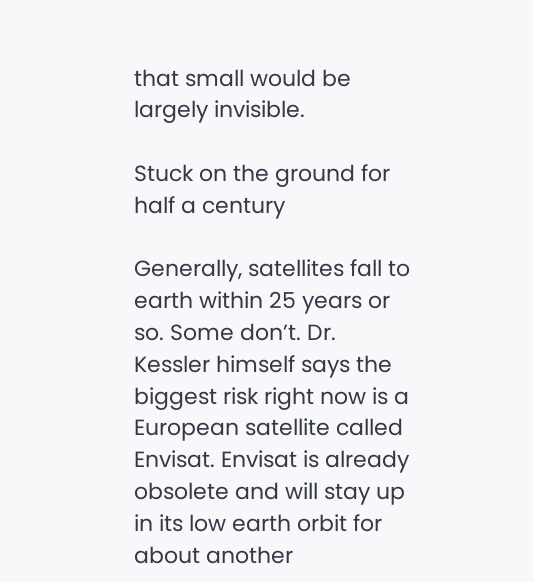that small would be largely invisible.

Stuck on the ground for half a century

Generally, satellites fall to earth within 25 years or so. Some don’t. Dr. Kessler himself says the biggest risk right now is a European satellite called Envisat. Envisat is already obsolete and will stay up in its low earth orbit for about another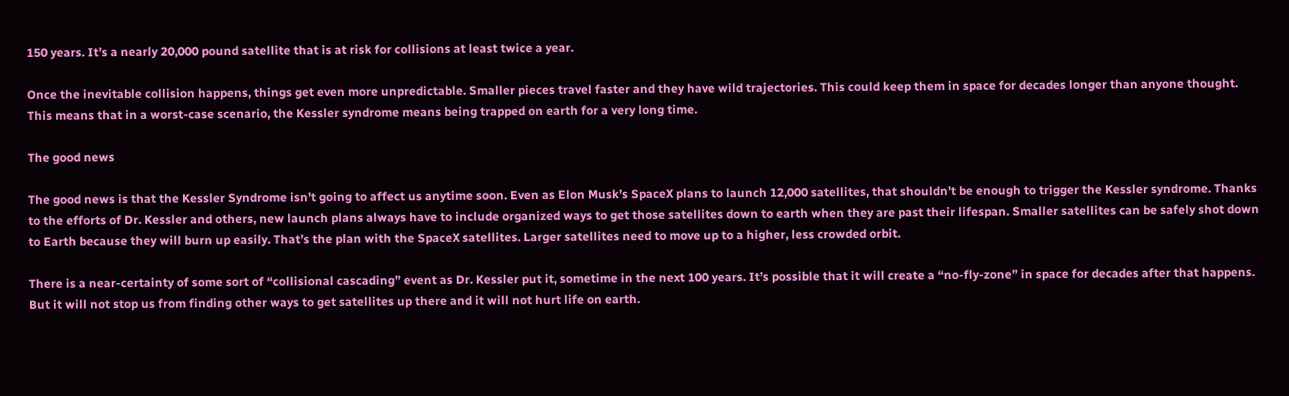150 years. It’s a nearly 20,000 pound satellite that is at risk for collisions at least twice a year.

Once the inevitable collision happens, things get even more unpredictable. Smaller pieces travel faster and they have wild trajectories. This could keep them in space for decades longer than anyone thought. This means that in a worst-case scenario, the Kessler syndrome means being trapped on earth for a very long time.

The good news

The good news is that the Kessler Syndrome isn’t going to affect us anytime soon. Even as Elon Musk’s SpaceX plans to launch 12,000 satellites, that shouldn’t be enough to trigger the Kessler syndrome. Thanks to the efforts of Dr. Kessler and others, new launch plans always have to include organized ways to get those satellites down to earth when they are past their lifespan. Smaller satellites can be safely shot down to Earth because they will burn up easily. That’s the plan with the SpaceX satellites. Larger satellites need to move up to a higher, less crowded orbit.

There is a near-certainty of some sort of “collisional cascading” event as Dr. Kessler put it, sometime in the next 100 years. It’s possible that it will create a “no-fly-zone” in space for decades after that happens. But it will not stop us from finding other ways to get satellites up there and it will not hurt life on earth.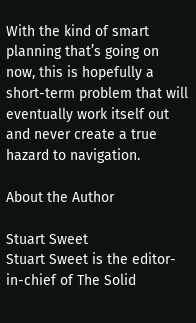With the kind of smart planning that’s going on now, this is hopefully a short-term problem that will eventually work itself out and never create a true hazard to navigation.

About the Author

Stuart Sweet
Stuart Sweet is the editor-in-chief of The Solid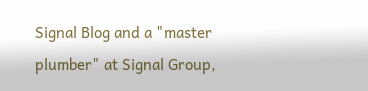Signal Blog and a "master plumber" at Signal Group,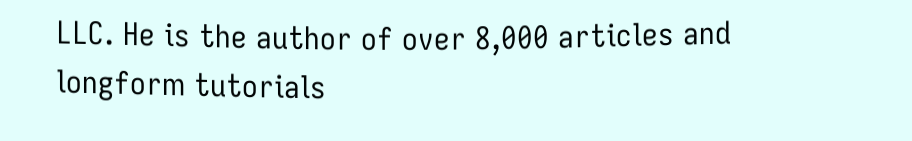LLC. He is the author of over 8,000 articles and longform tutorials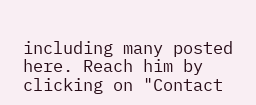including many posted here. Reach him by clicking on "Contact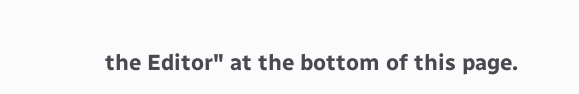the Editor" at the bottom of this page.